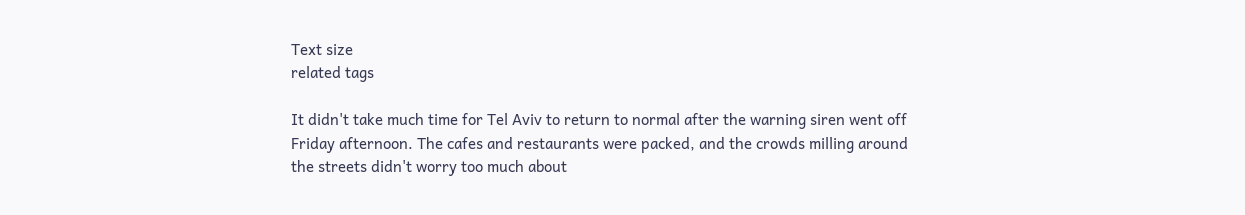Text size
related tags

It didn't take much time for Tel Aviv to return to normal after the warning siren went off Friday afternoon. The cafes and restaurants were packed, and the crowds milling around the streets didn't worry too much about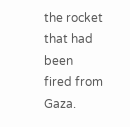the rocket that had been fired from Gaza.